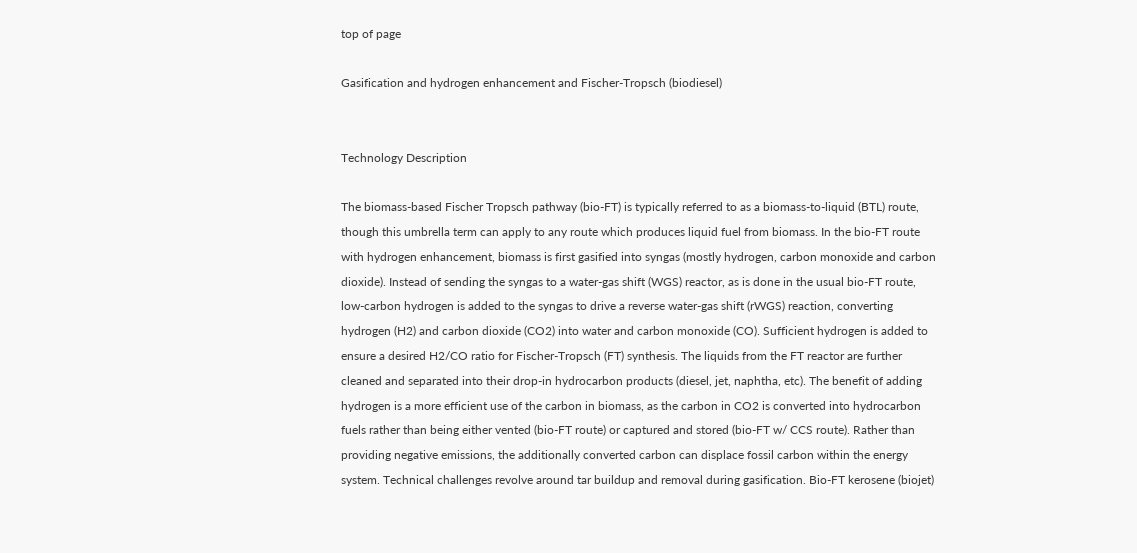top of page

Gasification and hydrogen enhancement and Fischer-Tropsch (biodiesel)


Technology Description

The biomass-based Fischer Tropsch pathway (bio-FT) is typically referred to as a biomass-to-liquid (BTL) route, though this umbrella term can apply to any route which produces liquid fuel from biomass. In the bio-FT route with hydrogen enhancement, biomass is first gasified into syngas (mostly hydrogen, carbon monoxide and carbon dioxide). Instead of sending the syngas to a water-gas shift (WGS) reactor, as is done in the usual bio-FT route, low-carbon hydrogen is added to the syngas to drive a reverse water-gas shift (rWGS) reaction, converting hydrogen (H2) and carbon dioxide (CO2) into water and carbon monoxide (CO). Sufficient hydrogen is added to ensure a desired H2/CO ratio for Fischer-Tropsch (FT) synthesis. The liquids from the FT reactor are further cleaned and separated into their drop-in hydrocarbon products (diesel, jet, naphtha, etc). The benefit of adding hydrogen is a more efficient use of the carbon in biomass, as the carbon in CO2 is converted into hydrocarbon fuels rather than being either vented (bio-FT route) or captured and stored (bio-FT w/ CCS route). Rather than providing negative emissions, the additionally converted carbon can displace fossil carbon within the energy system. Technical challenges revolve around tar buildup and removal during gasification. Bio-FT kerosene (biojet)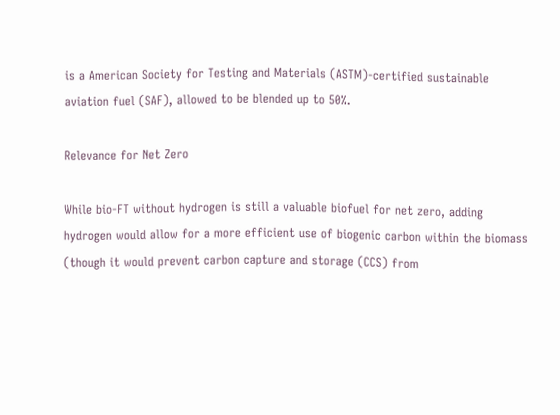is a American Society for Testing and Materials (ASTM)-certified sustainable aviation fuel (SAF), allowed to be blended up to 50%.

Relevance for Net Zero

While bio-FT without hydrogen is still a valuable biofuel for net zero, adding hydrogen would allow for a more efficient use of biogenic carbon within the biomass (though it would prevent carbon capture and storage (CCS) from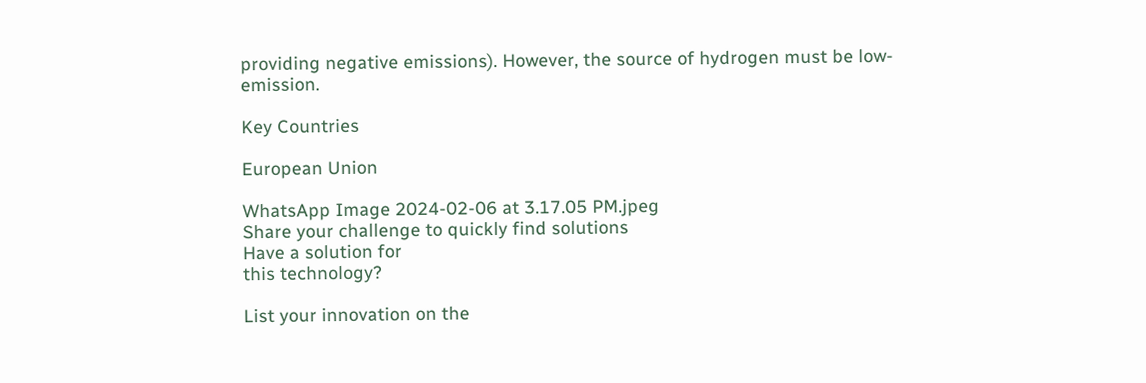providing negative emissions). However, the source of hydrogen must be low-emission.

Key Countries

European Union

WhatsApp Image 2024-02-06 at 3.17.05 PM.jpeg
Share your challenge to quickly find solutions
Have a solution for
this technology?

List your innovation on the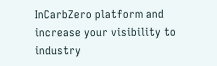InCarbZero platform and increase your visibility to industry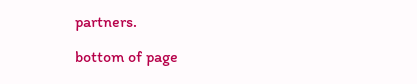partners.

bottom of page